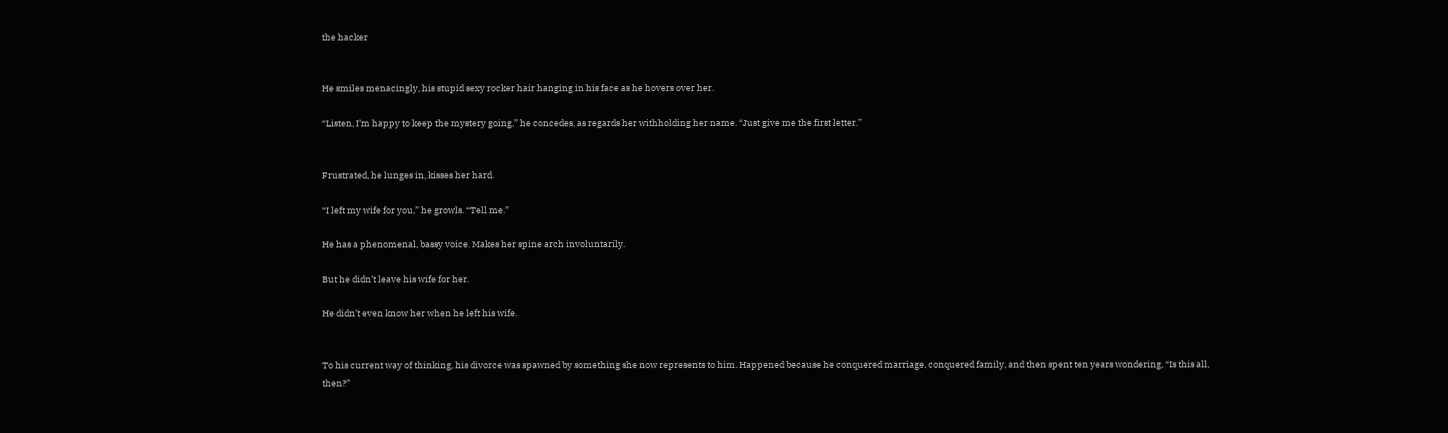the hacker


He smiles menacingly, his stupid sexy rocker hair hanging in his face as he hovers over her.

“Listen, I’m happy to keep the mystery going,” he concedes, as regards her withholding her name. “Just give me the first letter.”


Frustrated, he lunges in, kisses her hard.

“I left my wife for you,” he growls. “Tell me.”

He has a phenomenal, bassy voice. Makes her spine arch involuntarily.

But he didn’t leave his wife for her.

He didn’t even know her when he left his wife.


To his current way of thinking, his divorce was spawned by something she now represents to him. Happened because he conquered marriage, conquered family, and then spent ten years wondering, “Is this all, then?”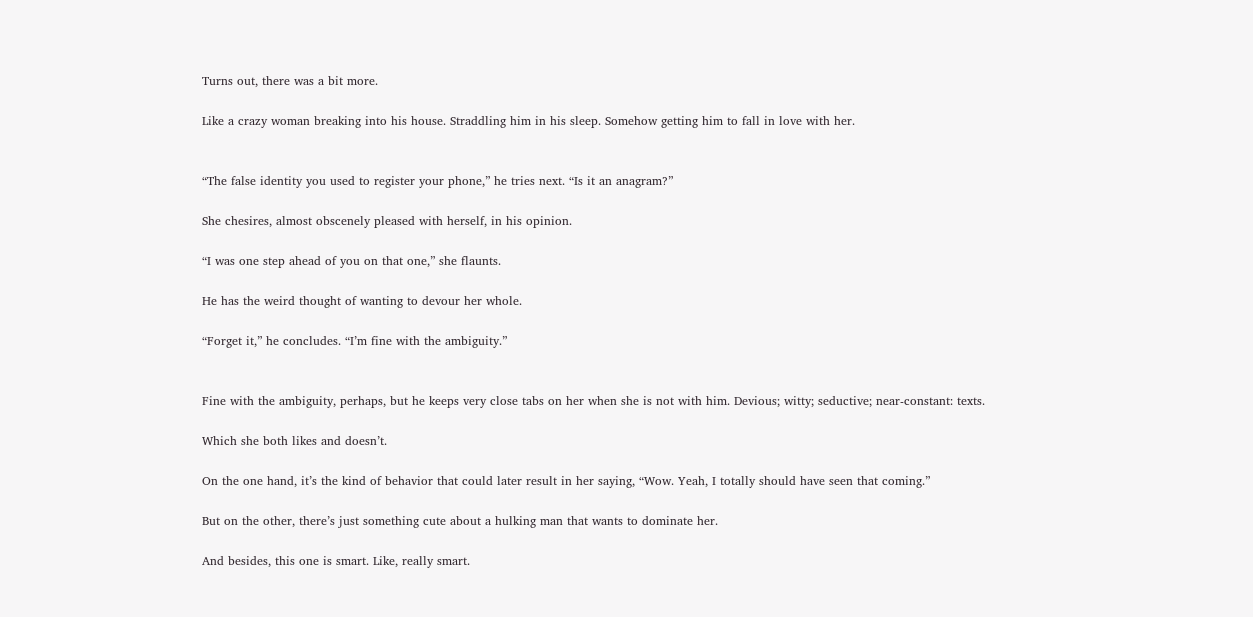Turns out, there was a bit more.

Like a crazy woman breaking into his house. Straddling him in his sleep. Somehow getting him to fall in love with her.


“The false identity you used to register your phone,” he tries next. “Is it an anagram?”

She chesires, almost obscenely pleased with herself, in his opinion.

“I was one step ahead of you on that one,” she flaunts.

He has the weird thought of wanting to devour her whole.

“Forget it,” he concludes. “I’m fine with the ambiguity.”


Fine with the ambiguity, perhaps, but he keeps very close tabs on her when she is not with him. Devious; witty; seductive; near-constant: texts.

Which she both likes and doesn’t.

On the one hand, it’s the kind of behavior that could later result in her saying, “Wow. Yeah, I totally should have seen that coming.”

But on the other, there’s just something cute about a hulking man that wants to dominate her.

And besides, this one is smart. Like, really smart.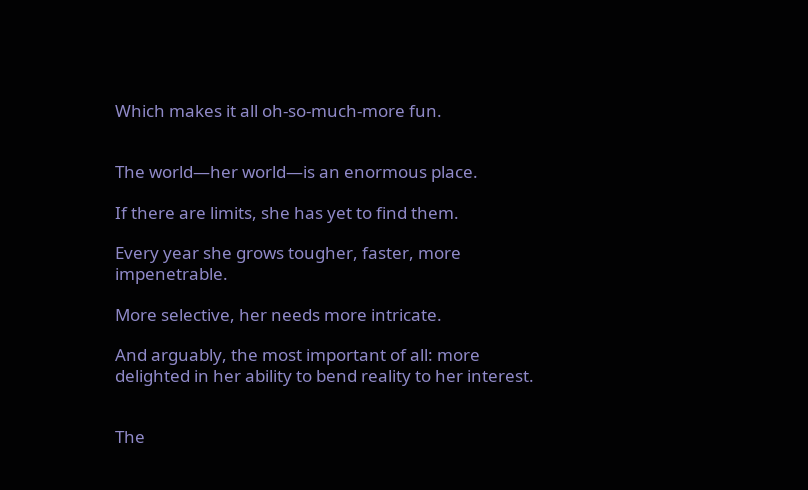Which makes it all oh-so-much-more fun.


The world—her world—is an enormous place.

If there are limits, she has yet to find them.

Every year she grows tougher, faster, more impenetrable.

More selective, her needs more intricate.

And arguably, the most important of all: more delighted in her ability to bend reality to her interest.


The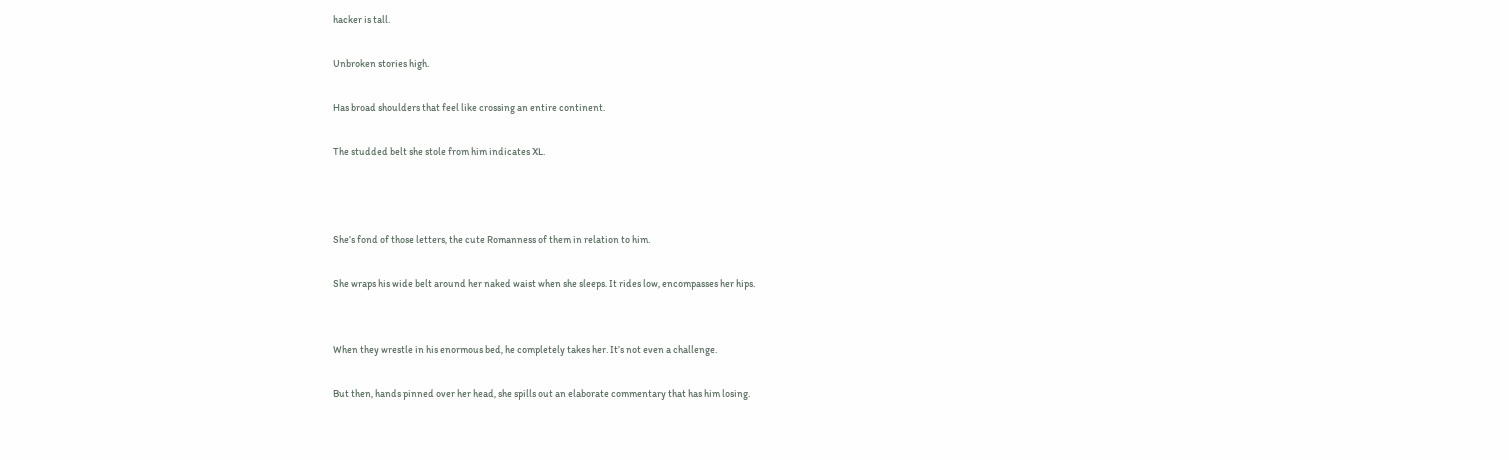hacker is tall.

Unbroken stories high.

Has broad shoulders that feel like crossing an entire continent.

The studded belt she stole from him indicates XL.



She’s fond of those letters, the cute Romanness of them in relation to him.

She wraps his wide belt around her naked waist when she sleeps. It rides low, encompasses her hips.


When they wrestle in his enormous bed, he completely takes her. It’s not even a challenge.

But then, hands pinned over her head, she spills out an elaborate commentary that has him losing.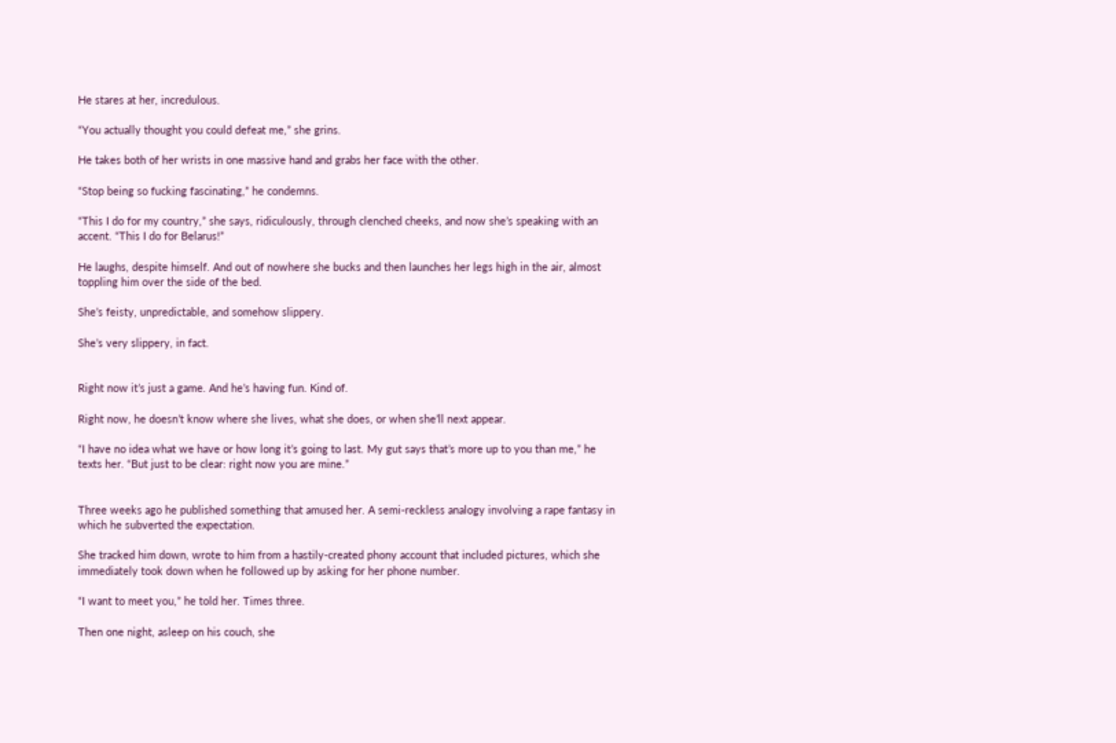He stares at her, incredulous.

“You actually thought you could defeat me,” she grins.

He takes both of her wrists in one massive hand and grabs her face with the other.

“Stop being so fucking fascinating,” he condemns.

“This I do for my country,” she says, ridiculously, through clenched cheeks, and now she’s speaking with an accent. “This I do for Belarus!”

He laughs, despite himself. And out of nowhere she bucks and then launches her legs high in the air, almost toppling him over the side of the bed.

She’s feisty, unpredictable, and somehow slippery.

She’s very slippery, in fact.


Right now it’s just a game. And he’s having fun. Kind of.

Right now, he doesn’t know where she lives, what she does, or when she’ll next appear.

“I have no idea what we have or how long it’s going to last. My gut says that’s more up to you than me,” he texts her. “But just to be clear: right now you are mine.”


Three weeks ago he published something that amused her. A semi-reckless analogy involving a rape fantasy in which he subverted the expectation.

She tracked him down, wrote to him from a hastily-created phony account that included pictures, which she immediately took down when he followed up by asking for her phone number.

“I want to meet you,” he told her. Times three.

Then one night, asleep on his couch, she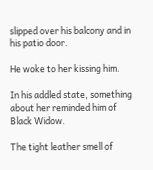slipped over his balcony and in his patio door.

He woke to her kissing him.

In his addled state, something about her reminded him of Black Widow.

The tight leather smell of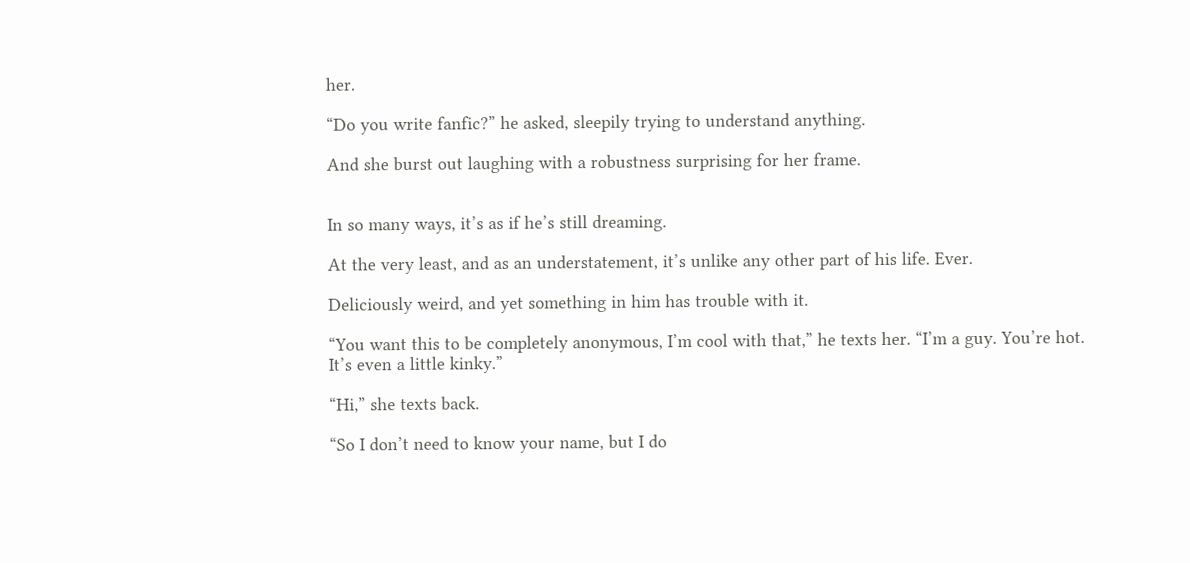her.

“Do you write fanfic?” he asked, sleepily trying to understand anything.

And she burst out laughing with a robustness surprising for her frame.


In so many ways, it’s as if he’s still dreaming.

At the very least, and as an understatement, it’s unlike any other part of his life. Ever.

Deliciously weird, and yet something in him has trouble with it.

“You want this to be completely anonymous, I’m cool with that,” he texts her. “I’m a guy. You’re hot. It’s even a little kinky.”

“Hi,” she texts back.

“So I don’t need to know your name, but I do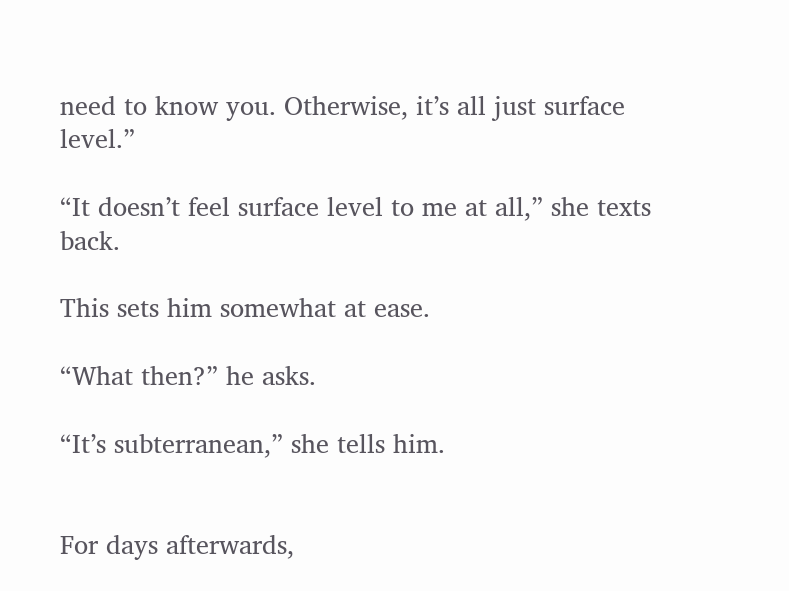need to know you. Otherwise, it’s all just surface level.”

“It doesn’t feel surface level to me at all,” she texts back.

This sets him somewhat at ease.

“What then?” he asks.

“It’s subterranean,” she tells him.


For days afterwards,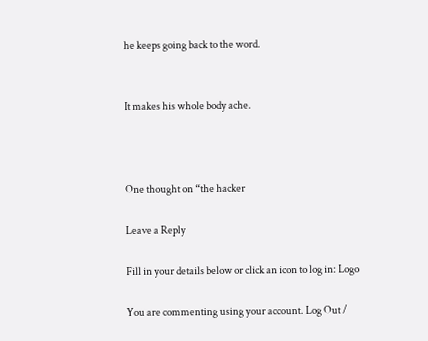he keeps going back to the word.


It makes his whole body ache.



One thought on “the hacker

Leave a Reply

Fill in your details below or click an icon to log in: Logo

You are commenting using your account. Log Out /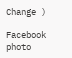Change )

Facebook photo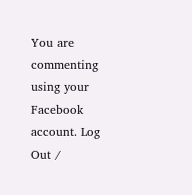You are commenting using your Facebook account. Log Out /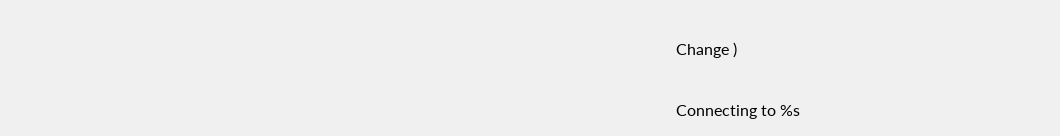Change )

Connecting to %s